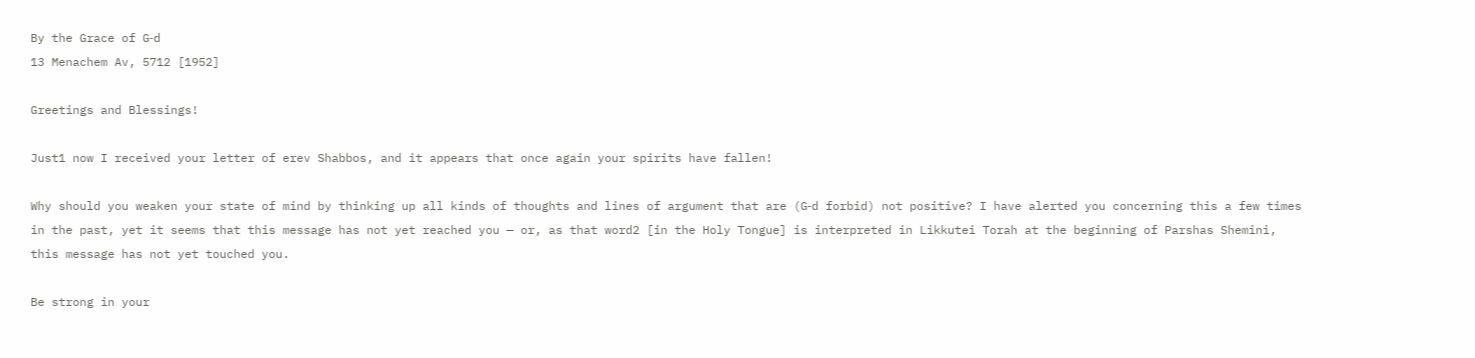By the Grace of G‑d
13 Menachem Av, 5712 [1952]

Greetings and Blessings!

Just1 now I received your letter of erev Shabbos, and it appears that once again your spirits have fallen!

Why should you weaken your state of mind by thinking up all kinds of thoughts and lines of argument that are (G‑d forbid) not positive? I have alerted you concerning this a few times in the past, yet it seems that this message has not yet reached you — or, as that word2 [in the Holy Tongue] is interpreted in Likkutei Torah at the beginning of Parshas Shemini, this message has not yet touched you.

Be strong in your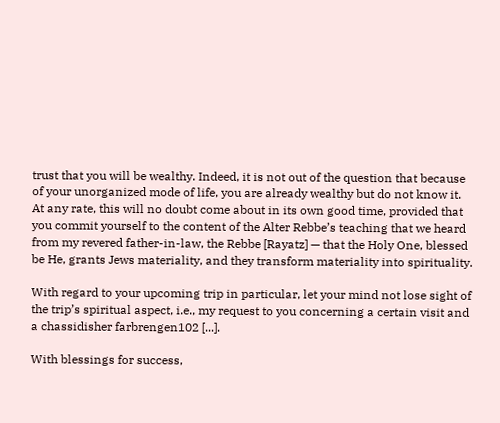trust that you will be wealthy. Indeed, it is not out of the question that because of your unorganized mode of life, you are already wealthy but do not know it. At any rate, this will no doubt come about in its own good time, provided that you commit yourself to the content of the Alter Rebbe’s teaching that we heard from my revered father-in-law, the Rebbe [Rayatz] — that the Holy One, blessed be He, grants Jews materiality, and they transform materiality into spirituality.

With regard to your upcoming trip in particular, let your mind not lose sight of the trip’s spiritual aspect, i.e., my request to you concerning a certain visit and a chassidisher farbrengen102 [...].

With blessings for success,